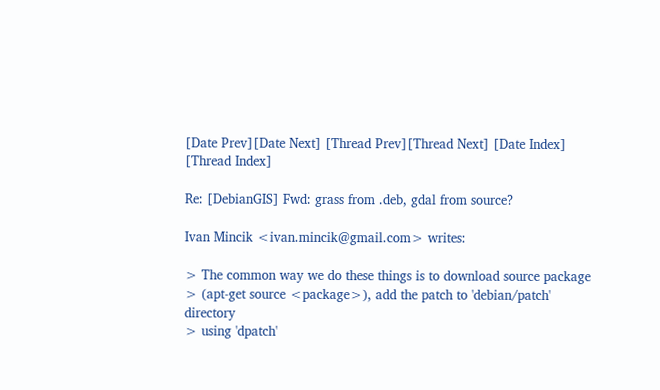[Date Prev][Date Next] [Thread Prev][Thread Next] [Date Index] [Thread Index]

Re: [DebianGIS] Fwd: grass from .deb, gdal from source?

Ivan Mincik <ivan.mincik@gmail.com> writes:

> The common way we do these things is to download source package
> (apt-get source <package>), add the patch to 'debian/patch' directory
> using 'dpatch'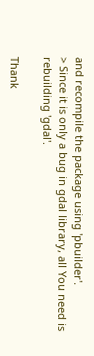and recompile the package using 'pbuilder'.
> Since it is only a bug in gdal library, all You need is rebuilding 'gdal'.

Thank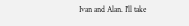Ivan and Alan. I'll take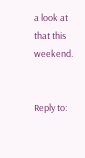a look at that this weekend.


Reply to: